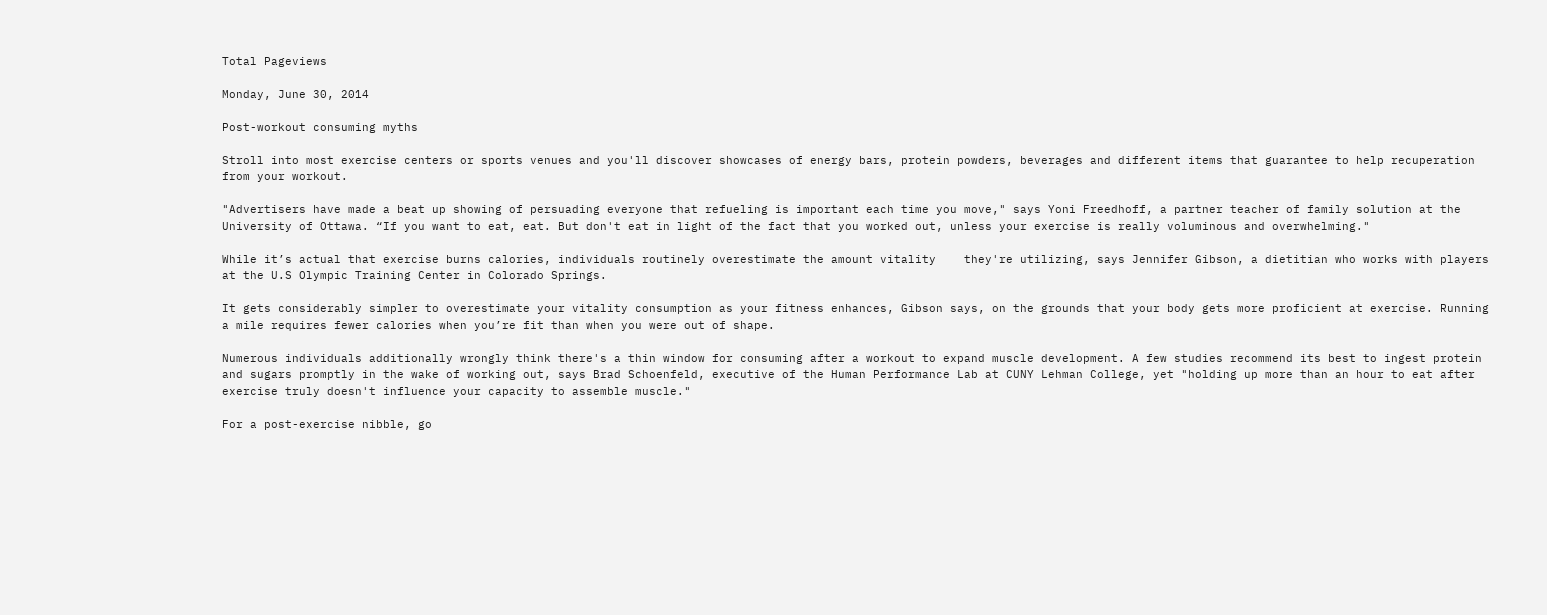Total Pageviews

Monday, June 30, 2014

Post-workout consuming myths

Stroll into most exercise centers or sports venues and you'll discover showcases of energy bars, protein powders, beverages and different items that guarantee to help recuperation from your workout.

"Advertisers have made a beat up showing of persuading everyone that refueling is important each time you move," says Yoni Freedhoff, a partner teacher of family solution at the University of Ottawa. “If you want to eat, eat. But don't eat in light of the fact that you worked out, unless your exercise is really voluminous and overwhelming."

While it’s actual that exercise burns calories, individuals routinely overestimate the amount vitality    they're utilizing, says Jennifer Gibson, a dietitian who works with players at the U.S Olympic Training Center in Colorado Springs.

It gets considerably simpler to overestimate your vitality consumption as your fitness enhances, Gibson says, on the grounds that your body gets more proficient at exercise. Running a mile requires fewer calories when you’re fit than when you were out of shape.

Numerous individuals additionally wrongly think there's a thin window for consuming after a workout to expand muscle development. A few studies recommend its best to ingest protein and sugars promptly in the wake of working out, says Brad Schoenfeld, executive of the Human Performance Lab at CUNY Lehman College, yet "holding up more than an hour to eat after exercise truly doesn't influence your capacity to assemble muscle."

For a post-exercise nibble, go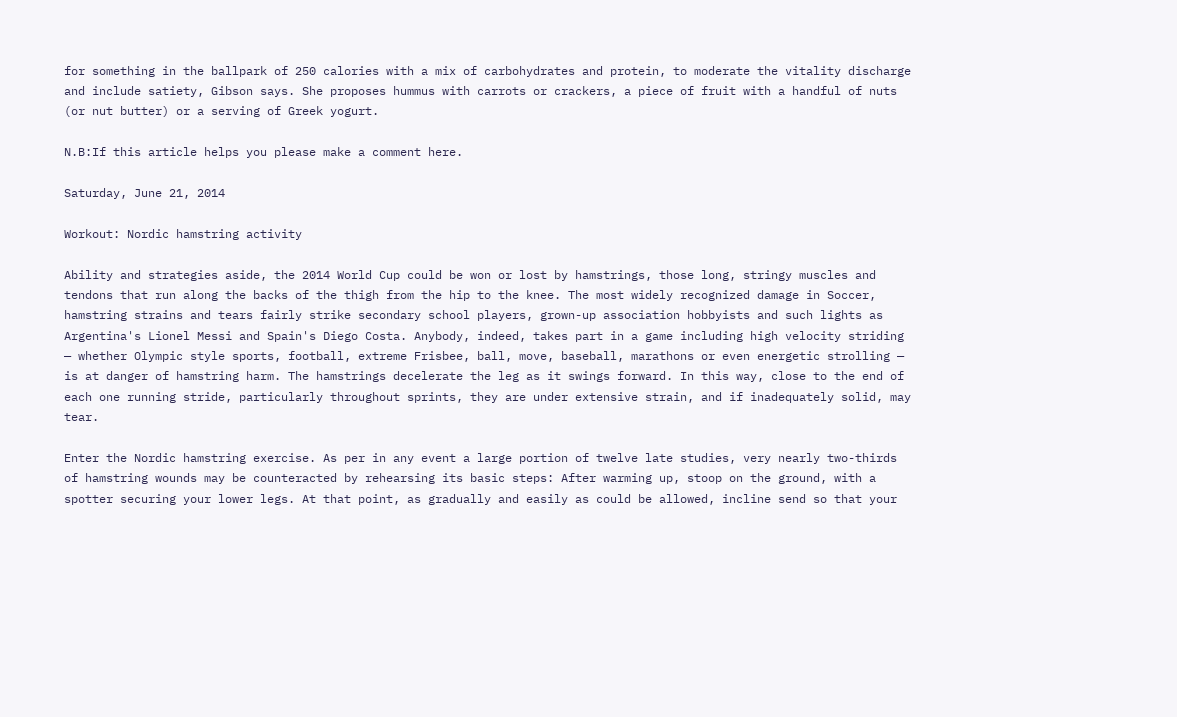for something in the ballpark of 250 calories with a mix of carbohydrates and protein, to moderate the vitality discharge and include satiety, Gibson says. She proposes hummus with carrots or crackers, a piece of fruit with a handful of nuts (or nut butter) or a serving of Greek yogurt.

N.B:If this article helps you please make a comment here.

Saturday, June 21, 2014

Workout: Nordic hamstring activity

Ability and strategies aside, the 2014 World Cup could be won or lost by hamstrings, those long, stringy muscles and tendons that run along the backs of the thigh from the hip to the knee. The most widely recognized damage in Soccer, hamstring strains and tears fairly strike secondary school players, grown-up association hobbyists and such lights as Argentina's Lionel Messi and Spain's Diego Costa. Anybody, indeed, takes part in a game including high velocity striding — whether Olympic style sports, football, extreme Frisbee, ball, move, baseball, marathons or even energetic strolling — is at danger of hamstring harm. The hamstrings decelerate the leg as it swings forward. In this way, close to the end of each one running stride, particularly throughout sprints, they are under extensive strain, and if inadequately solid, may tear.

Enter the Nordic hamstring exercise. As per in any event a large portion of twelve late studies, very nearly two-thirds of hamstring wounds may be counteracted by rehearsing its basic steps: After warming up, stoop on the ground, with a spotter securing your lower legs. At that point, as gradually and easily as could be allowed, incline send so that your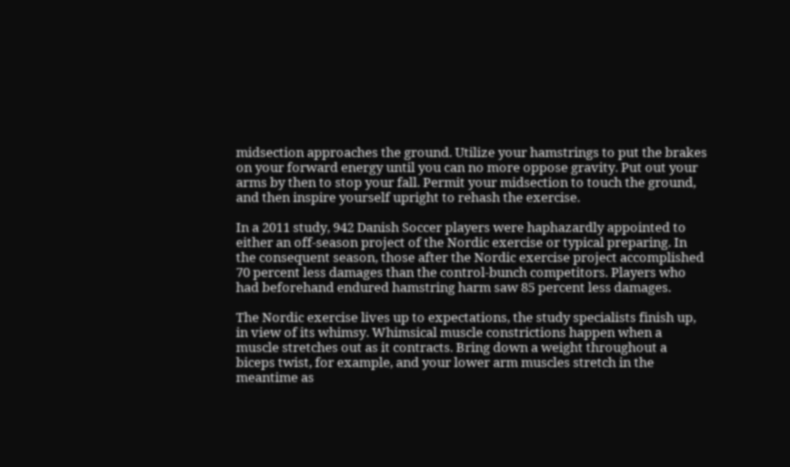midsection approaches the ground. Utilize your hamstrings to put the brakes on your forward energy until you can no more oppose gravity. Put out your arms by then to stop your fall. Permit your midsection to touch the ground, and then inspire yourself upright to rehash the exercise.

In a 2011 study, 942 Danish Soccer players were haphazardly appointed to either an off-season project of the Nordic exercise or typical preparing. In the consequent season, those after the Nordic exercise project accomplished 70 percent less damages than the control-bunch competitors. Players who had beforehand endured hamstring harm saw 85 percent less damages.

The Nordic exercise lives up to expectations, the study specialists finish up, in view of its whimsy. Whimsical muscle constrictions happen when a muscle stretches out as it contracts. Bring down a weight throughout a biceps twist, for example, and your lower arm muscles stretch in the meantime as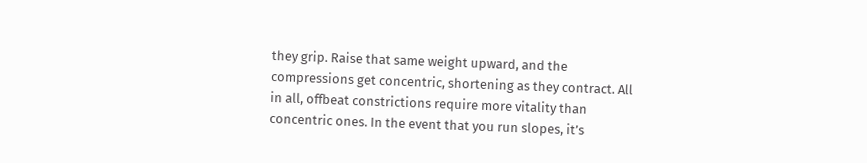they grip. Raise that same weight upward, and the compressions get concentric, shortening as they contract. All in all, offbeat constrictions require more vitality than concentric ones. In the event that you run slopes, it’s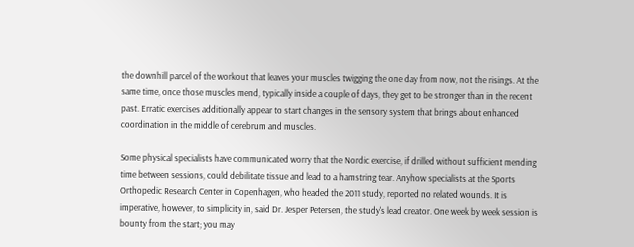the downhill parcel of the workout that leaves your muscles twigging the one day from now, not the risings. At the same time, once those muscles mend, typically inside a couple of days, they get to be stronger than in the recent past. Erratic exercises additionally appear to start changes in the sensory system that brings about enhanced coordination in the middle of cerebrum and muscles.

Some physical specialists have communicated worry that the Nordic exercise, if drilled without sufficient mending time between sessions, could debilitate tissue and lead to a hamstring tear. Anyhow specialists at the Sports Orthopedic Research Center in Copenhagen, who headed the 2011 study, reported no related wounds. It is imperative, however, to simplicity in, said Dr. Jesper Petersen, the study's lead creator. One week by week session is bounty from the start; you may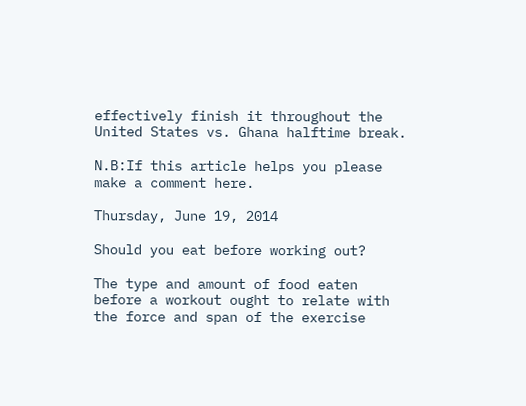effectively finish it throughout the United States vs. Ghana halftime break.

N.B:If this article helps you please make a comment here.

Thursday, June 19, 2014

Should you eat before working out?

The type and amount of food eaten before a workout ought to relate with the force and span of the exercise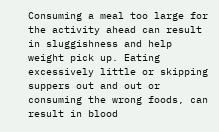Consuming a meal too large for the activity ahead can result in sluggishness and help weight pick up. Eating excessively little or skipping suppers out and out or consuming the wrong foods, can result in blood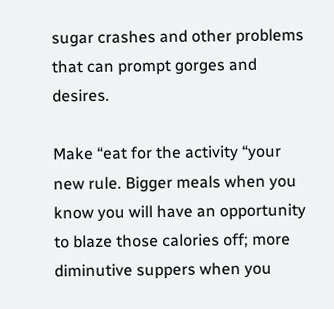sugar crashes and other problems that can prompt gorges and desires.

Make “eat for the activity “your new rule. Bigger meals when you know you will have an opportunity to blaze those calories off; more diminutive suppers when you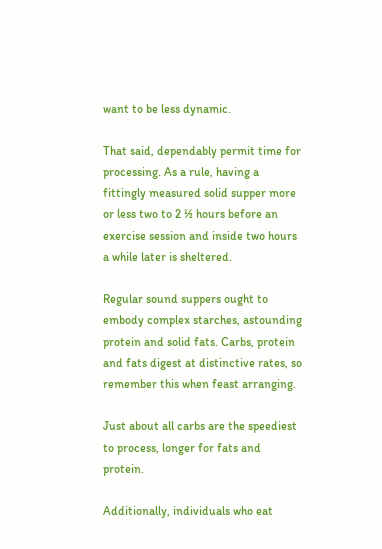want to be less dynamic.

That said, dependably permit time for processing. As a rule, having a fittingly measured solid supper more or less two to 2 ½ hours before an exercise session and inside two hours a while later is sheltered.

Regular sound suppers ought to embody complex starches, astounding protein and solid fats. Carbs, protein and fats digest at distinctive rates, so remember this when feast arranging.

Just about all carbs are the speediest to process, longer for fats and protein.

Additionally, individuals who eat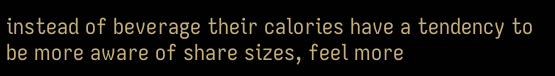instead of beverage their calories have a tendency to be more aware of share sizes, feel more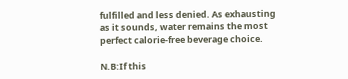fulfilled and less denied. As exhausting as it sounds, water remains the most perfect calorie-free beverage choice.

N.B:If this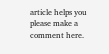article helps you please make a comment here.